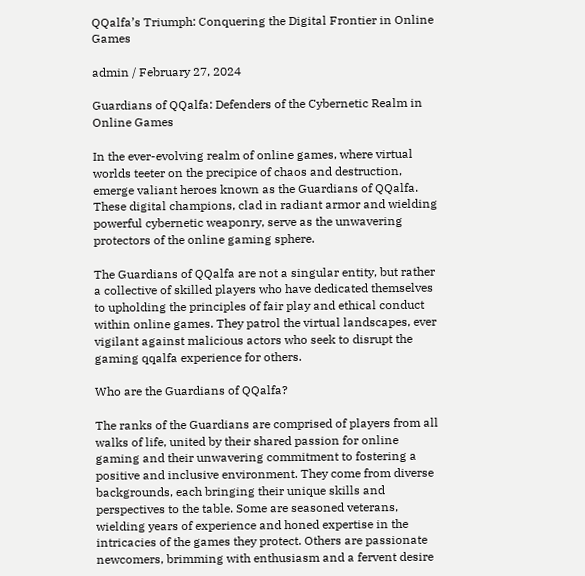QQalfa’s Triumph: Conquering the Digital Frontier in Online Games

admin / February 27, 2024

Guardians of QQalfa: Defenders of the Cybernetic Realm in Online Games

In the ever-evolving realm of online games, where virtual worlds teeter on the precipice of chaos and destruction, emerge valiant heroes known as the Guardians of QQalfa. These digital champions, clad in radiant armor and wielding powerful cybernetic weaponry, serve as the unwavering protectors of the online gaming sphere.

The Guardians of QQalfa are not a singular entity, but rather a collective of skilled players who have dedicated themselves to upholding the principles of fair play and ethical conduct within online games. They patrol the virtual landscapes, ever vigilant against malicious actors who seek to disrupt the gaming qqalfa experience for others.

Who are the Guardians of QQalfa?

The ranks of the Guardians are comprised of players from all walks of life, united by their shared passion for online gaming and their unwavering commitment to fostering a positive and inclusive environment. They come from diverse backgrounds, each bringing their unique skills and perspectives to the table. Some are seasoned veterans, wielding years of experience and honed expertise in the intricacies of the games they protect. Others are passionate newcomers, brimming with enthusiasm and a fervent desire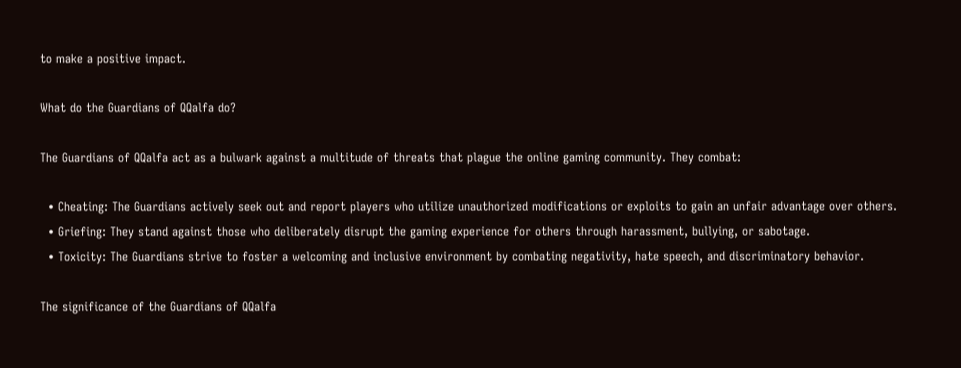to make a positive impact.

What do the Guardians of QQalfa do?

The Guardians of QQalfa act as a bulwark against a multitude of threats that plague the online gaming community. They combat:

  • Cheating: The Guardians actively seek out and report players who utilize unauthorized modifications or exploits to gain an unfair advantage over others.
  • Griefing: They stand against those who deliberately disrupt the gaming experience for others through harassment, bullying, or sabotage.
  • Toxicity: The Guardians strive to foster a welcoming and inclusive environment by combating negativity, hate speech, and discriminatory behavior.

The significance of the Guardians of QQalfa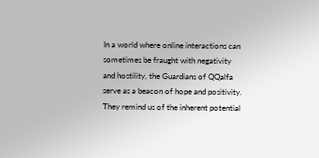In a world where online interactions can sometimes be fraught with negativity and hostility, the Guardians of QQalfa serve as a beacon of hope and positivity. They remind us of the inherent potential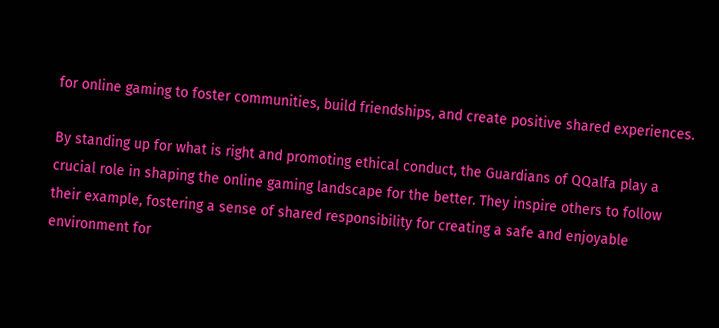for online gaming to foster communities, build friendships, and create positive shared experiences.

By standing up for what is right and promoting ethical conduct, the Guardians of QQalfa play a crucial role in shaping the online gaming landscape for the better. They inspire others to follow their example, fostering a sense of shared responsibility for creating a safe and enjoyable environment for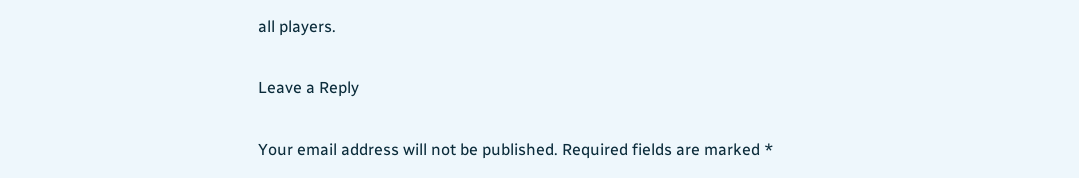all players.

Leave a Reply

Your email address will not be published. Required fields are marked *